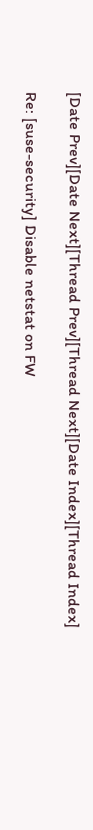[Date Prev][Date Next][Thread Prev][Thread Next][Date Index][Thread Index]

Re: [suse-security] Disable netstat on FW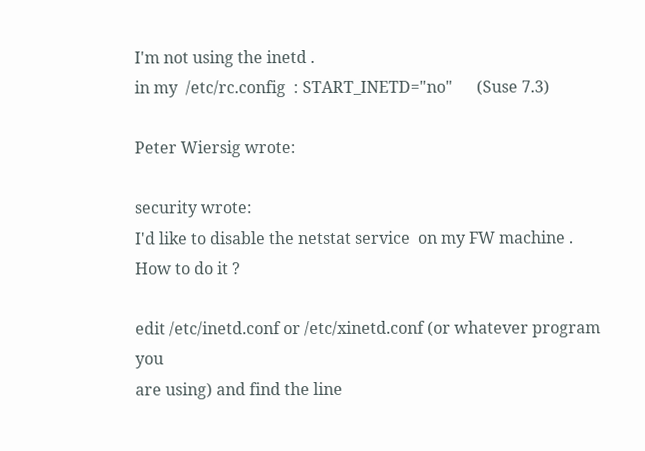I'm not using the inetd .
in my  /etc/rc.config  : START_INETD="no"      (Suse 7.3)

Peter Wiersig wrote:

security wrote:
I'd like to disable the netstat service  on my FW machine .
How to do it ?

edit /etc/inetd.conf or /etc/xinetd.conf (or whatever program you
are using) and find the line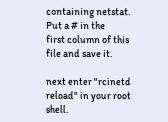containing netstat. Put a # in the
first column of this file and save it.

next enter "rcinetd reload" in your root shell.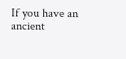If you have an
ancient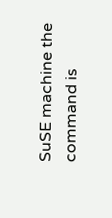SuSE machine the command is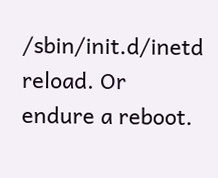/sbin/init.d/inetd reload. Or
endure a reboot.